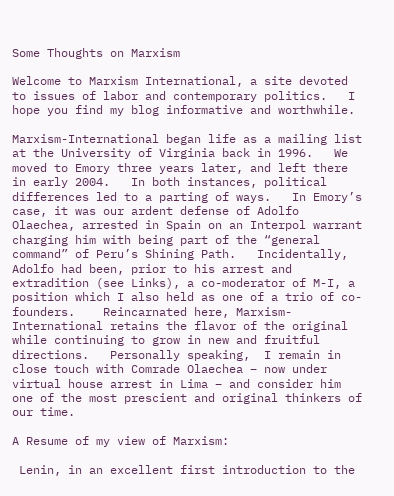Some Thoughts on Marxism

Welcome to Marxism International, a site devoted to issues of labor and contemporary politics.   I hope you find my blog informative and worthwhile.

Marxism-International began life as a mailing list at the University of Virginia back in 1996.   We moved to Emory three years later, and left there in early 2004.   In both instances, political differences led to a parting of ways.   In Emory’s case, it was our ardent defense of Adolfo Olaechea, arrested in Spain on an Interpol warrant charging him with being part of the “general command” of Peru’s Shining Path.   Incidentally, Adolfo had been, prior to his arrest and extradition (see Links), a co-moderator of M-I, a position which I also held as one of a trio of co-founders.    Reincarnated here, Marxism-International retains the flavor of the original while continuing to grow in new and fruitful directions.   Personally speaking,  I remain in close touch with Comrade Olaechea – now under virtual house arrest in Lima – and consider him one of the most prescient and original thinkers of our time.

A Resume of my view of Marxism:

 Lenin, in an excellent first introduction to the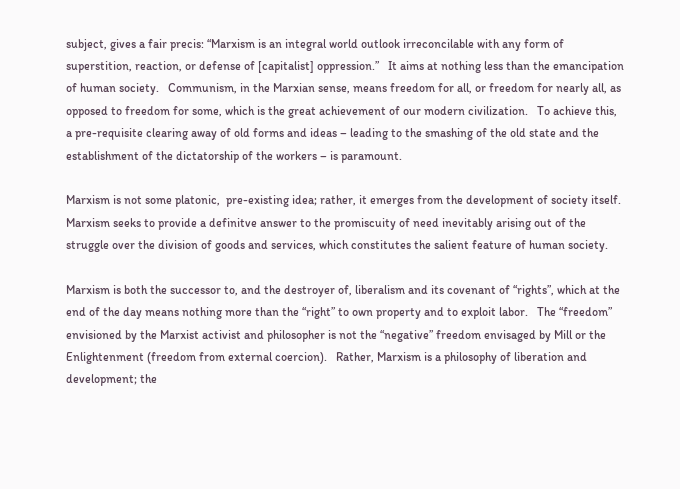subject, gives a fair precis: “Marxism is an integral world outlook irreconcilable with any form of superstition, reaction, or defense of [capitalist] oppression.”   It aims at nothing less than the emancipation of human society.   Communism, in the Marxian sense, means freedom for all, or freedom for nearly all, as opposed to freedom for some, which is the great achievement of our modern civilization.   To achieve this, a pre-requisite clearing away of old forms and ideas – leading to the smashing of the old state and the establishment of the dictatorship of the workers – is paramount.

Marxism is not some platonic,  pre-existing idea; rather, it emerges from the development of society itself.  Marxism seeks to provide a definitve answer to the promiscuity of need inevitably arising out of the struggle over the division of goods and services, which constitutes the salient feature of human society.

Marxism is both the successor to, and the destroyer of, liberalism and its covenant of “rights”, which at the end of the day means nothing more than the “right” to own property and to exploit labor.   The “freedom” envisioned by the Marxist activist and philosopher is not the “negative” freedom envisaged by Mill or the Enlightenment (freedom from external coercion).   Rather, Marxism is a philosophy of liberation and development; the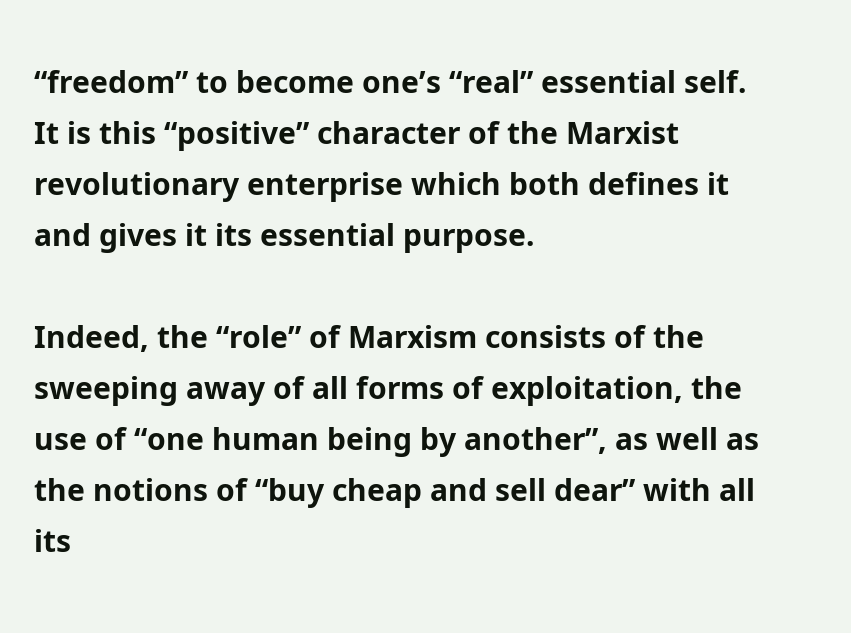“freedom” to become one’s “real” essential self.    It is this “positive” character of the Marxist revolutionary enterprise which both defines it and gives it its essential purpose.

Indeed, the “role” of Marxism consists of the sweeping away of all forms of exploitation, the use of “one human being by another”, as well as the notions of “buy cheap and sell dear” with all its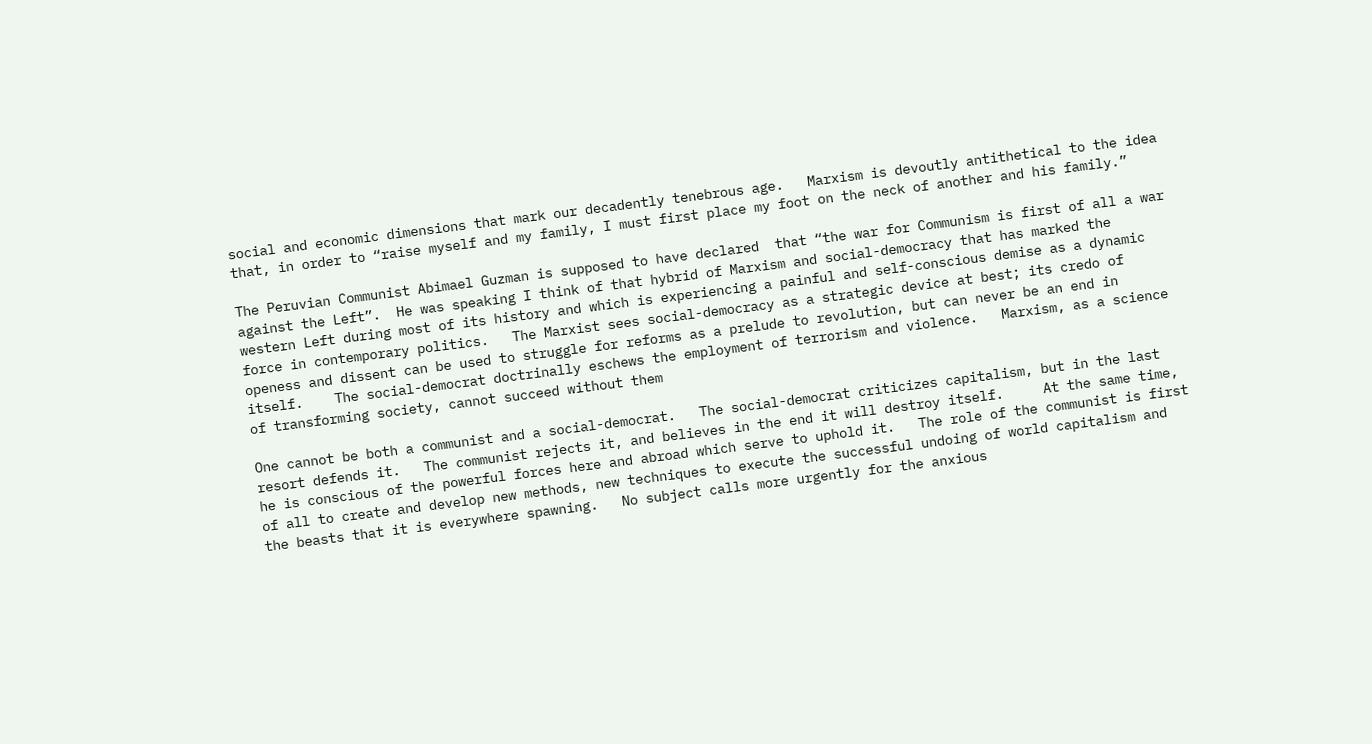social and economic dimensions that mark our decadently tenebrous age.   Marxism is devoutly antithetical to the idea that, in order to “raise myself and my family, I must first place my foot on the neck of another and his family.”

The Peruvian Communist Abimael Guzman is supposed to have declared  that “the war for Communism is first of all a war against the Left”.  He was speaking I think of that hybrid of Marxism and social-democracy that has marked the western Left during most of its history and which is experiencing a painful and self-conscious demise as a dynamic force in contemporary politics.   The Marxist sees social-democracy as a strategic device at best; its credo of openess and dissent can be used to struggle for reforms as a prelude to revolution, but can never be an end in itself.    The social-democrat doctrinally eschews the employment of terrorism and violence.   Marxism, as a science of transforming society, cannot succeed without them

One cannot be both a communist and a social-democrat.   The social-democrat criticizes capitalism, but in the last resort defends it.   The communist rejects it, and believes in the end it will destroy itself.     At the same time, he is conscious of the powerful forces here and abroad which serve to uphold it.   The role of the communist is first of all to create and develop new methods, new techniques to execute the successful undoing of world capitalism and the beasts that it is everywhere spawning.   No subject calls more urgently for the anxious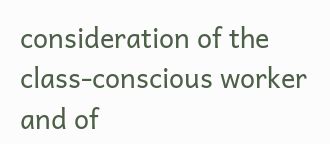consideration of the class-conscious worker and of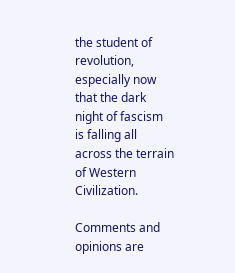the student of revolution, especially now that the dark night of fascism is falling all across the terrain of Western Civilization.

Comments and opinions are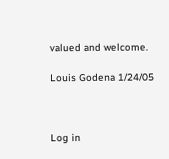valued and welcome.

Louis Godena 1/24/05



Log in